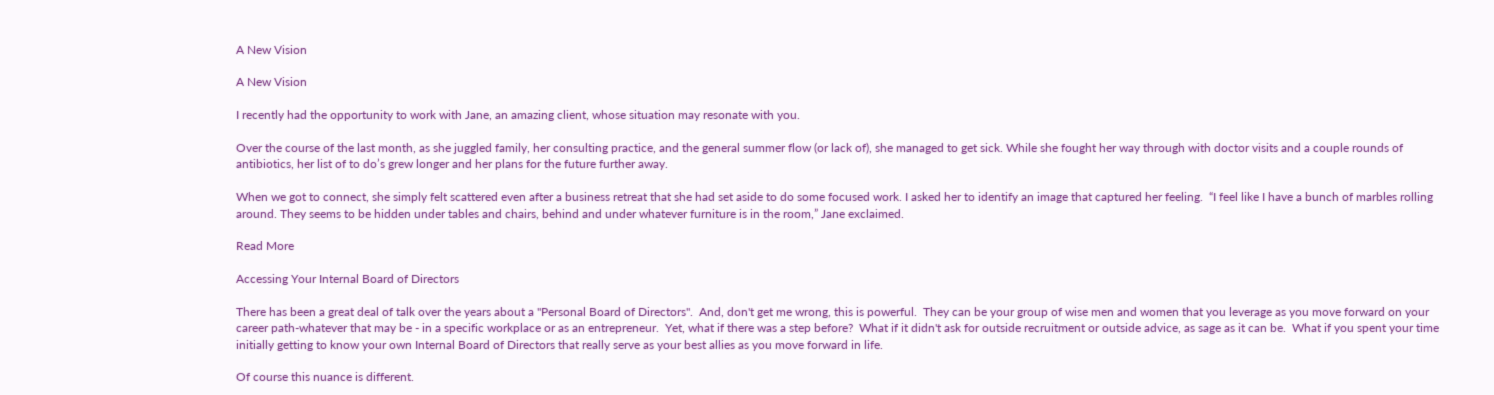A New Vision

A New Vision

I recently had the opportunity to work with Jane, an amazing client, whose situation may resonate with you.

Over the course of the last month, as she juggled family, her consulting practice, and the general summer flow (or lack of), she managed to get sick. While she fought her way through with doctor visits and a couple rounds of antibiotics, her list of to do’s grew longer and her plans for the future further away.

When we got to connect, she simply felt scattered even after a business retreat that she had set aside to do some focused work. I asked her to identify an image that captured her feeling.  “I feel like I have a bunch of marbles rolling around. They seems to be hidden under tables and chairs, behind and under whatever furniture is in the room,” Jane exclaimed.

Read More

Accessing Your Internal Board of Directors

There has been a great deal of talk over the years about a "Personal Board of Directors".  And, don't get me wrong, this is powerful.  They can be your group of wise men and women that you leverage as you move forward on your career path-whatever that may be - in a specific workplace or as an entrepreneur.  Yet, what if there was a step before?  What if it didn't ask for outside recruitment or outside advice, as sage as it can be.  What if you spent your time initially getting to know your own Internal Board of Directors that really serve as your best allies as you move forward in life.

Of course this nuance is different.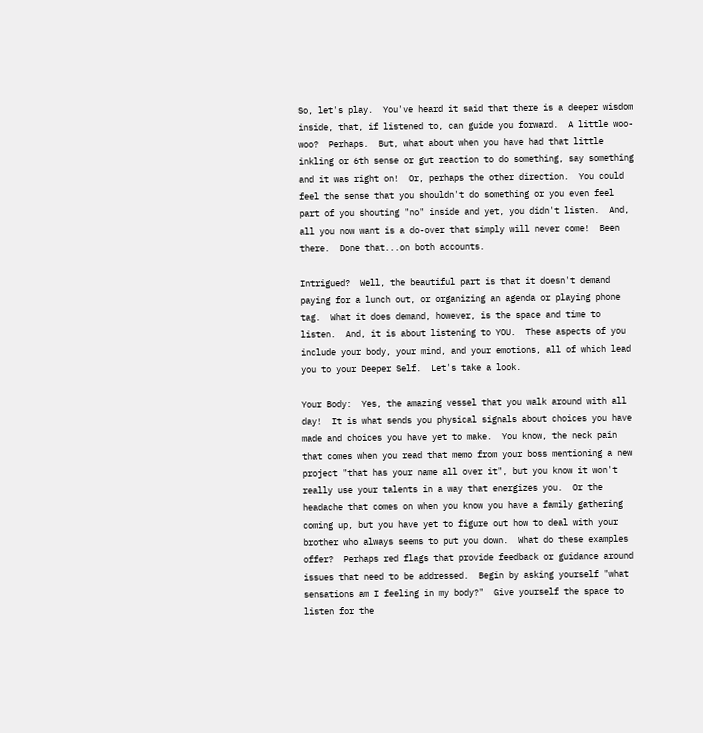So, let's play.  You've heard it said that there is a deeper wisdom inside, that, if listened to, can guide you forward.  A little woo-woo?  Perhaps.  But, what about when you have had that little inkling or 6th sense or gut reaction to do something, say something and it was right on!  Or, perhaps the other direction.  You could feel the sense that you shouldn't do something or you even feel part of you shouting "no" inside and yet, you didn't listen.  And, all you now want is a do-over that simply will never come!  Been there.  Done that...on both accounts.

Intrigued?  Well, the beautiful part is that it doesn't demand paying for a lunch out, or organizing an agenda or playing phone tag.  What it does demand, however, is the space and time to listen.  And, it is about listening to YOU.  These aspects of you include your body, your mind, and your emotions, all of which lead you to your Deeper Self.  Let's take a look.

Your Body:  Yes, the amazing vessel that you walk around with all day!  It is what sends you physical signals about choices you have made and choices you have yet to make.  You know, the neck pain that comes when you read that memo from your boss mentioning a new project "that has your name all over it", but you know it won't really use your talents in a way that energizes you.  Or the headache that comes on when you know you have a family gathering coming up, but you have yet to figure out how to deal with your brother who always seems to put you down.  What do these examples offer?  Perhaps red flags that provide feedback or guidance around issues that need to be addressed.  Begin by asking yourself "what sensations am I feeling in my body?"  Give yourself the space to listen for the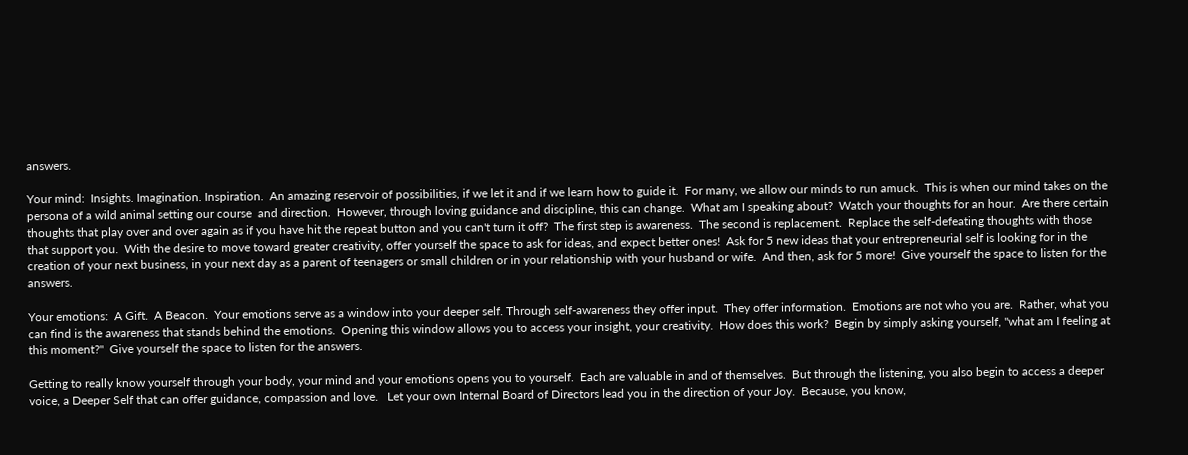answers.

Your mind:  Insights. Imagination. Inspiration.  An amazing reservoir of possibilities, if we let it and if we learn how to guide it.  For many, we allow our minds to run amuck.  This is when our mind takes on the persona of a wild animal setting our course  and direction.  However, through loving guidance and discipline, this can change.  What am I speaking about?  Watch your thoughts for an hour.  Are there certain thoughts that play over and over again as if you have hit the repeat button and you can't turn it off?  The first step is awareness.  The second is replacement.  Replace the self-defeating thoughts with those that support you.  With the desire to move toward greater creativity, offer yourself the space to ask for ideas, and expect better ones!  Ask for 5 new ideas that your entrepreneurial self is looking for in the creation of your next business, in your next day as a parent of teenagers or small children or in your relationship with your husband or wife.  And then, ask for 5 more!  Give yourself the space to listen for the answers.

Your emotions:  A Gift.  A Beacon.  Your emotions serve as a window into your deeper self. Through self-awareness they offer input.  They offer information.  Emotions are not who you are.  Rather, what you can find is the awareness that stands behind the emotions.  Opening this window allows you to access your insight, your creativity.  How does this work?  Begin by simply asking yourself, "what am I feeling at this moment?"  Give yourself the space to listen for the answers.

Getting to really know yourself through your body, your mind and your emotions opens you to yourself.  Each are valuable in and of themselves.  But through the listening, you also begin to access a deeper voice, a Deeper Self that can offer guidance, compassion and love.   Let your own Internal Board of Directors lead you in the direction of your Joy.  Because, you know,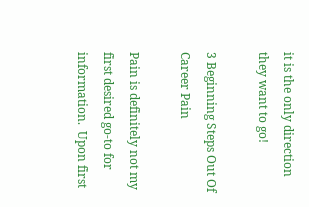it is the only direction they want to go!

3 Beginning Steps Out Of Career Pain

Pain is definitely not my first desired go-to for information.  Upon first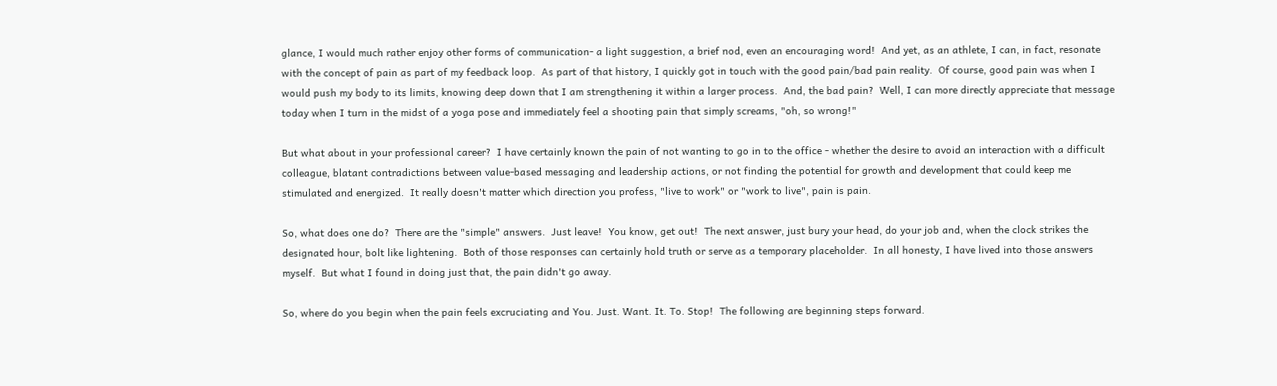glance, I would much rather enjoy other forms of communication- a light suggestion, a brief nod, even an encouraging word!  And yet, as an athlete, I can, in fact, resonate with the concept of pain as part of my feedback loop.  As part of that history, I quickly got in touch with the good pain/bad pain reality.  Of course, good pain was when I would push my body to its limits, knowing deep down that I am strengthening it within a larger process.  And, the bad pain?  Well, I can more directly appreciate that message today when I turn in the midst of a yoga pose and immediately feel a shooting pain that simply screams, "oh, so wrong!"

But what about in your professional career?  I have certainly known the pain of not wanting to go in to the office - whether the desire to avoid an interaction with a difficult colleague, blatant contradictions between value-based messaging and leadership actions, or not finding the potential for growth and development that could keep me stimulated and energized.  It really doesn't matter which direction you profess, "live to work" or "work to live", pain is pain.

So, what does one do?  There are the "simple" answers.  Just leave!  You know, get out!  The next answer, just bury your head, do your job and, when the clock strikes the designated hour, bolt like lightening.  Both of those responses can certainly hold truth or serve as a temporary placeholder.  In all honesty, I have lived into those answers myself.  But what I found in doing just that, the pain didn't go away.

So, where do you begin when the pain feels excruciating and You. Just. Want. It. To. Stop!  The following are beginning steps forward.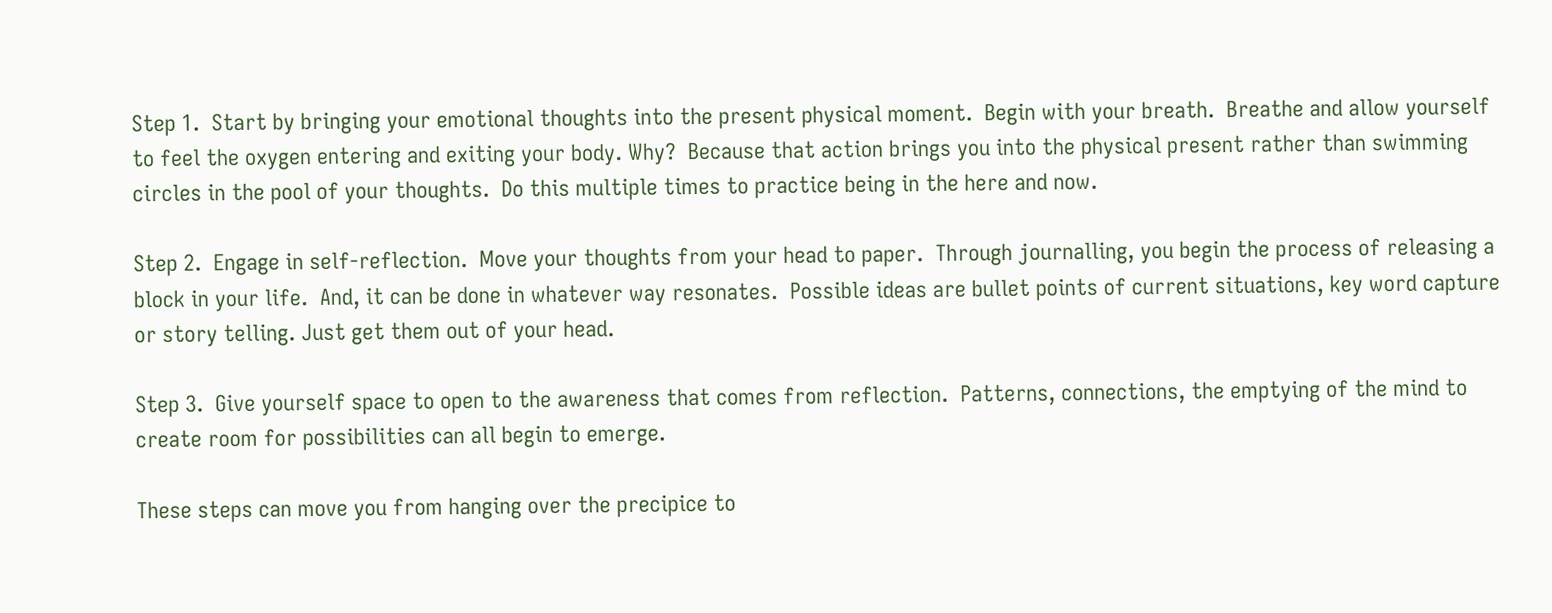Step 1.  Start by bringing your emotional thoughts into the present physical moment.  Begin with your breath.  Breathe and allow yourself to feel the oxygen entering and exiting your body. Why?  Because that action brings you into the physical present rather than swimming circles in the pool of your thoughts.  Do this multiple times to practice being in the here and now.

Step 2.  Engage in self-reflection.  Move your thoughts from your head to paper.  Through journalling, you begin the process of releasing a block in your life.  And, it can be done in whatever way resonates.  Possible ideas are bullet points of current situations, key word capture or story telling. Just get them out of your head.

Step 3.  Give yourself space to open to the awareness that comes from reflection.  Patterns, connections, the emptying of the mind to create room for possibilities can all begin to emerge.

These steps can move you from hanging over the precipice to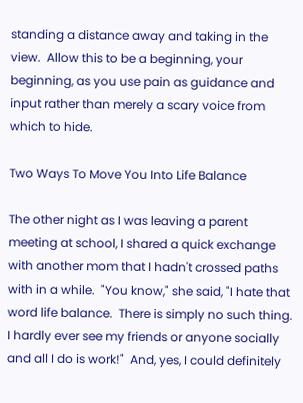standing a distance away and taking in the view.  Allow this to be a beginning, your beginning, as you use pain as guidance and input rather than merely a scary voice from which to hide.

Two Ways To Move You Into Life Balance

The other night as I was leaving a parent meeting at school, I shared a quick exchange with another mom that I hadn't crossed paths with in a while.  "You know," she said, "I hate that word life balance.  There is simply no such thing.  I hardly ever see my friends or anyone socially and all I do is work!"  And, yes, I could definitely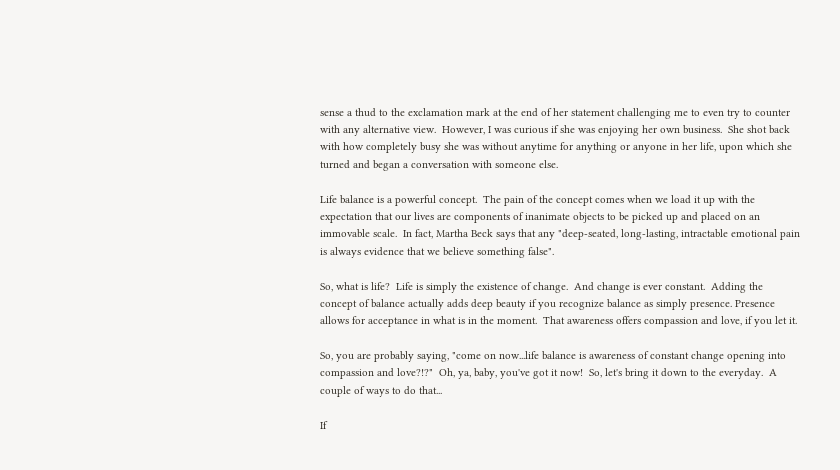sense a thud to the exclamation mark at the end of her statement challenging me to even try to counter with any alternative view.  However, I was curious if she was enjoying her own business.  She shot back with how completely busy she was without anytime for anything or anyone in her life, upon which she turned and began a conversation with someone else.

Life balance is a powerful concept.  The pain of the concept comes when we load it up with the expectation that our lives are components of inanimate objects to be picked up and placed on an immovable scale.  In fact, Martha Beck says that any "deep-seated, long-lasting, intractable emotional pain is always evidence that we believe something false".

So, what is life?  Life is simply the existence of change.  And change is ever constant.  Adding the concept of balance actually adds deep beauty if you recognize balance as simply presence. Presence allows for acceptance in what is in the moment.  That awareness offers compassion and love, if you let it.

So, you are probably saying, "come on now...life balance is awareness of constant change opening into compassion and love?!?"  Oh, ya, baby, you've got it now!  So, let's bring it down to the everyday.  A couple of ways to do that...

If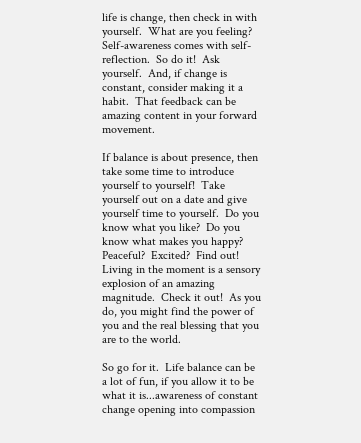life is change, then check in with yourself.  What are you feeling?  Self-awareness comes with self-reflection.  So do it!  Ask yourself.  And, if change is constant, consider making it a habit.  That feedback can be amazing content in your forward movement.

If balance is about presence, then take some time to introduce yourself to yourself!  Take yourself out on a date and give yourself time to yourself.  Do you know what you like?  Do you know what makes you happy?  Peaceful?  Excited?  Find out!  Living in the moment is a sensory explosion of an amazing magnitude.  Check it out!  As you do, you might find the power of you and the real blessing that you are to the world.

So go for it.  Life balance can be a lot of fun, if you allow it to be what it is...awareness of constant change opening into compassion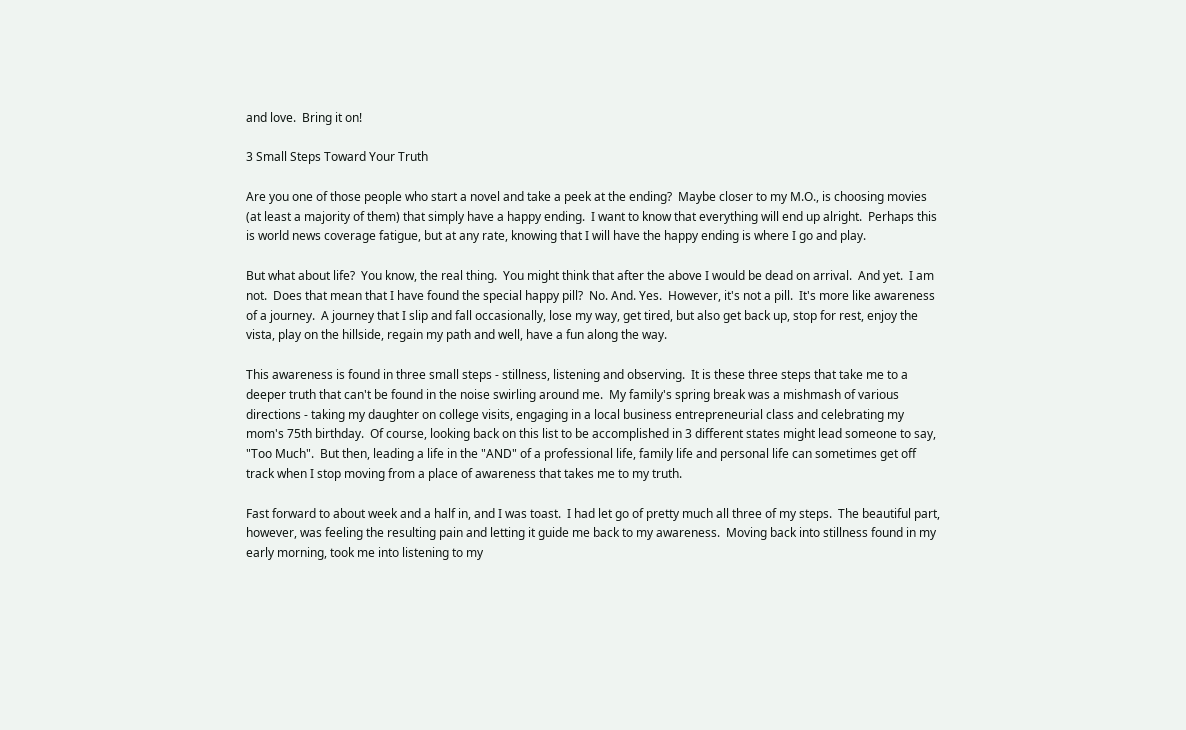and love.  Bring it on!

3 Small Steps Toward Your Truth

Are you one of those people who start a novel and take a peek at the ending?  Maybe closer to my M.O., is choosing movies (at least a majority of them) that simply have a happy ending.  I want to know that everything will end up alright.  Perhaps this is world news coverage fatigue, but at any rate, knowing that I will have the happy ending is where I go and play.

But what about life?  You know, the real thing.  You might think that after the above I would be dead on arrival.  And yet.  I am not.  Does that mean that I have found the special happy pill?  No. And. Yes.  However, it's not a pill.  It's more like awareness of a journey.  A journey that I slip and fall occasionally, lose my way, get tired, but also get back up, stop for rest, enjoy the vista, play on the hillside, regain my path and well, have a fun along the way.

This awareness is found in three small steps - stillness, listening and observing.  It is these three steps that take me to a deeper truth that can't be found in the noise swirling around me.  My family's spring break was a mishmash of various directions - taking my daughter on college visits, engaging in a local business entrepreneurial class and celebrating my mom's 75th birthday.  Of course, looking back on this list to be accomplished in 3 different states might lead someone to say, "Too Much".  But then, leading a life in the "AND" of a professional life, family life and personal life can sometimes get off track when I stop moving from a place of awareness that takes me to my truth.

Fast forward to about week and a half in, and I was toast.  I had let go of pretty much all three of my steps.  The beautiful part, however, was feeling the resulting pain and letting it guide me back to my awareness.  Moving back into stillness found in my early morning, took me into listening to my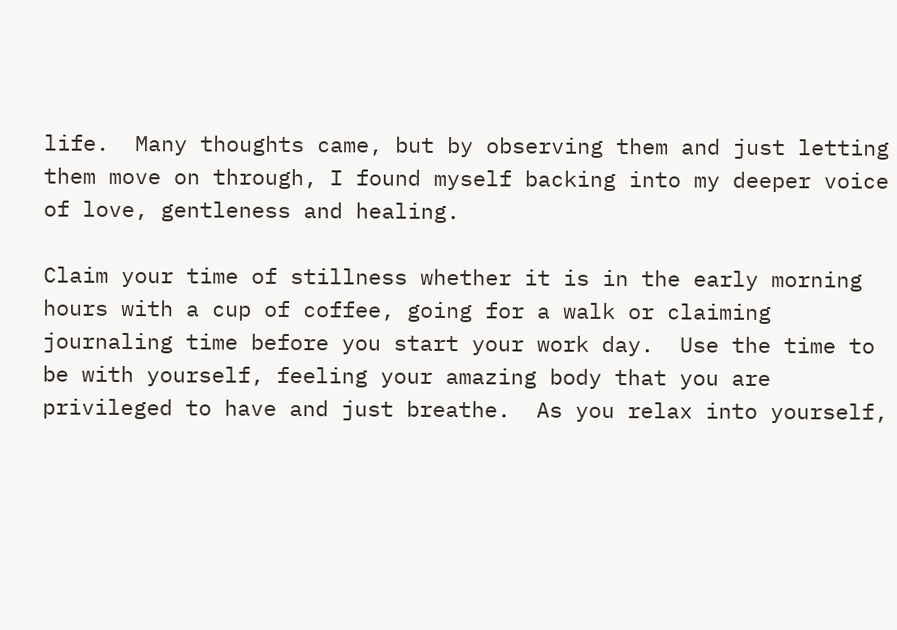life.  Many thoughts came, but by observing them and just letting them move on through, I found myself backing into my deeper voice of love, gentleness and healing.

Claim your time of stillness whether it is in the early morning hours with a cup of coffee, going for a walk or claiming journaling time before you start your work day.  Use the time to be with yourself, feeling your amazing body that you are privileged to have and just breathe.  As you relax into yourself,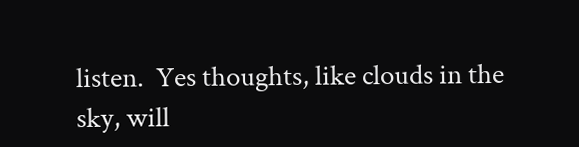listen.  Yes thoughts, like clouds in the sky, will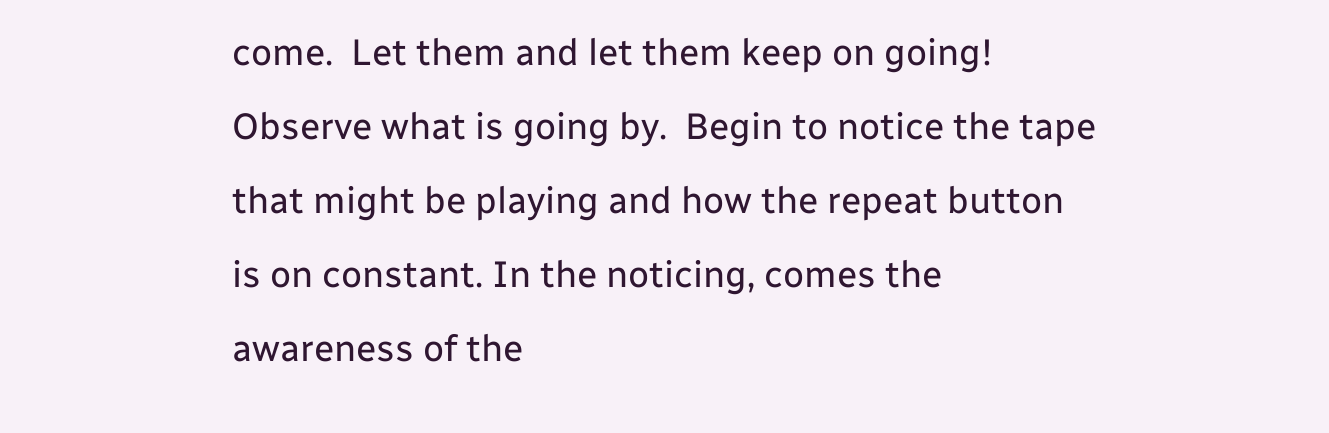come.  Let them and let them keep on going!  Observe what is going by.  Begin to notice the tape that might be playing and how the repeat button is on constant. In the noticing, comes the awareness of the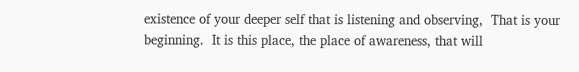existence of your deeper self that is listening and observing,  That is your beginning.  It is this place, the place of awareness, that will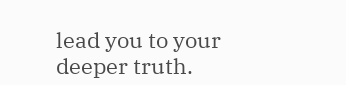lead you to your deeper truth.